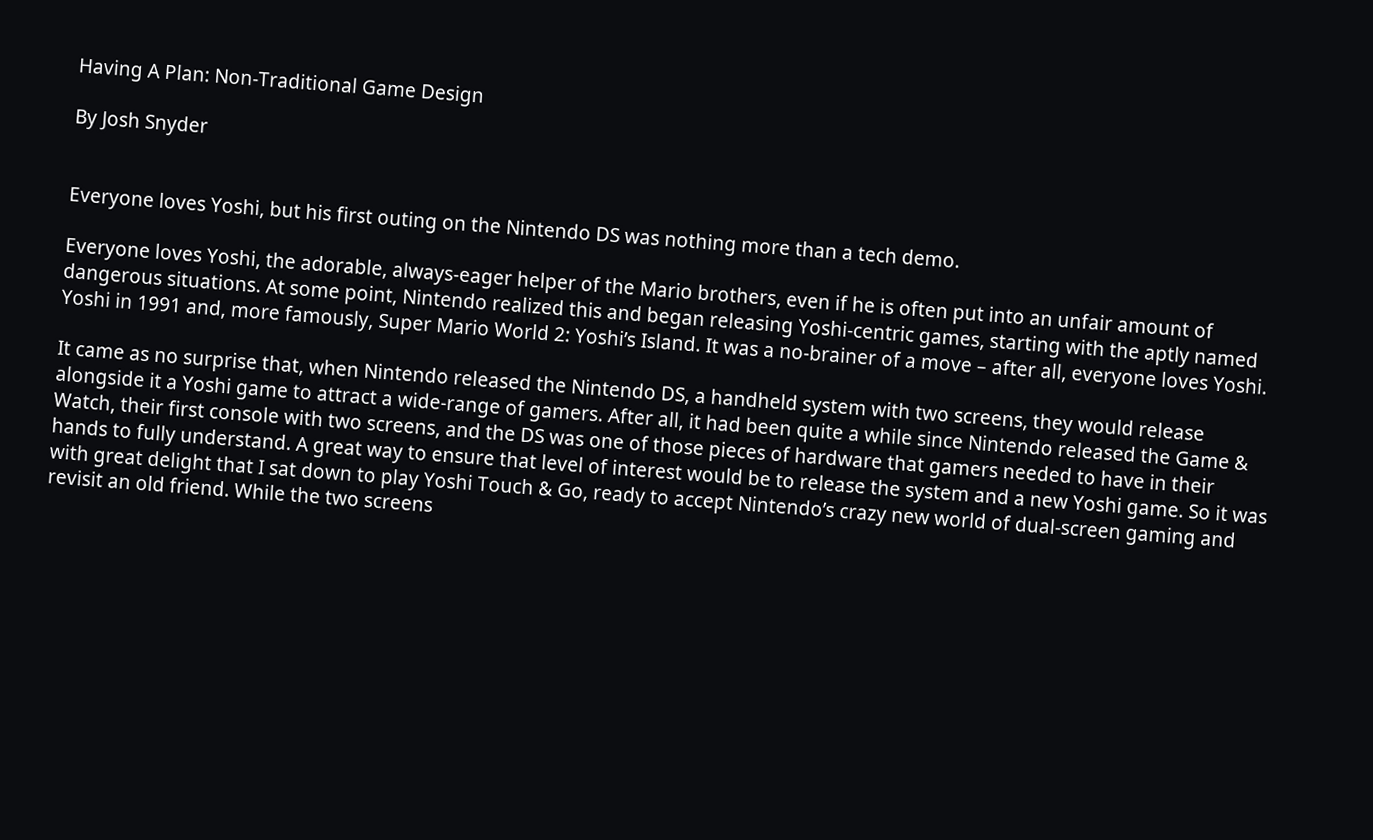Having A Plan: Non-Traditional Game Design

By Josh Snyder


Everyone loves Yoshi, but his first outing on the Nintendo DS was nothing more than a tech demo.

Everyone loves Yoshi, the adorable, always-eager helper of the Mario brothers, even if he is often put into an unfair amount of dangerous situations. At some point, Nintendo realized this and began releasing Yoshi-centric games, starting with the aptly named Yoshi in 1991 and, more famously, Super Mario World 2: Yoshi’s Island. It was a no-brainer of a move – after all, everyone loves Yoshi.

It came as no surprise that, when Nintendo released the Nintendo DS, a handheld system with two screens, they would release alongside it a Yoshi game to attract a wide-range of gamers. After all, it had been quite a while since Nintendo released the Game & Watch, their first console with two screens, and the DS was one of those pieces of hardware that gamers needed to have in their hands to fully understand. A great way to ensure that level of interest would be to release the system and a new Yoshi game. So it was with great delight that I sat down to play Yoshi Touch & Go, ready to accept Nintendo’s crazy new world of dual-screen gaming and revisit an old friend. While the two screens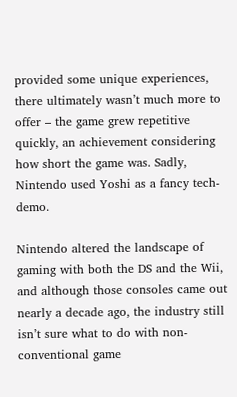provided some unique experiences, there ultimately wasn’t much more to offer – the game grew repetitive quickly, an achievement considering how short the game was. Sadly, Nintendo used Yoshi as a fancy tech-demo.

Nintendo altered the landscape of gaming with both the DS and the Wii, and although those consoles came out nearly a decade ago, the industry still isn’t sure what to do with non-conventional game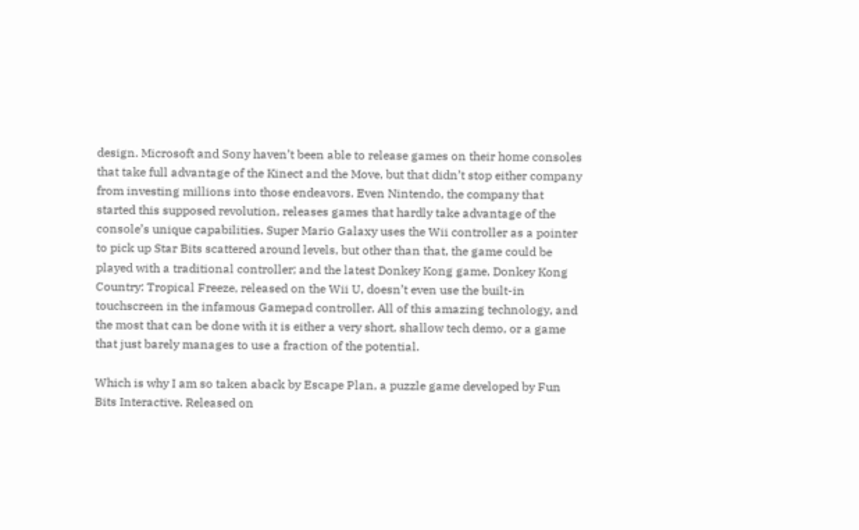design. Microsoft and Sony haven’t been able to release games on their home consoles that take full advantage of the Kinect and the Move, but that didn’t stop either company from investing millions into those endeavors. Even Nintendo, the company that started this supposed revolution, releases games that hardly take advantage of the console’s unique capabilities. Super Mario Galaxy uses the Wii controller as a pointer to pick up Star Bits scattered around levels, but other than that, the game could be played with a traditional controller; and the latest Donkey Kong game, Donkey Kong Country: Tropical Freeze, released on the Wii U, doesn’t even use the built-in touchscreen in the infamous Gamepad controller. All of this amazing technology, and the most that can be done with it is either a very short, shallow tech demo, or a game that just barely manages to use a fraction of the potential.

Which is why I am so taken aback by Escape Plan, a puzzle game developed by Fun Bits Interactive. Released on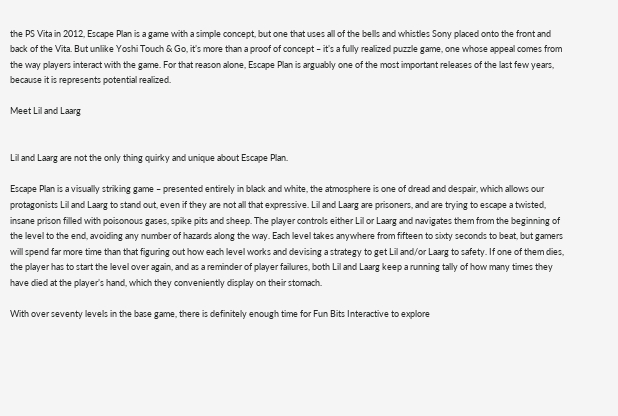the PS Vita in 2012, Escape Plan is a game with a simple concept, but one that uses all of the bells and whistles Sony placed onto the front and back of the Vita. But unlike Yoshi Touch & Go, it’s more than a proof of concept – it’s a fully realized puzzle game, one whose appeal comes from the way players interact with the game. For that reason alone, Escape Plan is arguably one of the most important releases of the last few years, because it is represents potential realized.

Meet Lil and Laarg


Lil and Laarg are not the only thing quirky and unique about Escape Plan.

Escape Plan is a visually striking game – presented entirely in black and white, the atmosphere is one of dread and despair, which allows our protagonists Lil and Laarg to stand out, even if they are not all that expressive. Lil and Laarg are prisoners, and are trying to escape a twisted, insane prison filled with poisonous gases, spike pits and sheep. The player controls either Lil or Laarg and navigates them from the beginning of the level to the end, avoiding any number of hazards along the way. Each level takes anywhere from fifteen to sixty seconds to beat, but gamers will spend far more time than that figuring out how each level works and devising a strategy to get Lil and/or Laarg to safety. If one of them dies, the player has to start the level over again, and as a reminder of player failures, both Lil and Laarg keep a running tally of how many times they have died at the player’s hand, which they conveniently display on their stomach.

With over seventy levels in the base game, there is definitely enough time for Fun Bits Interactive to explore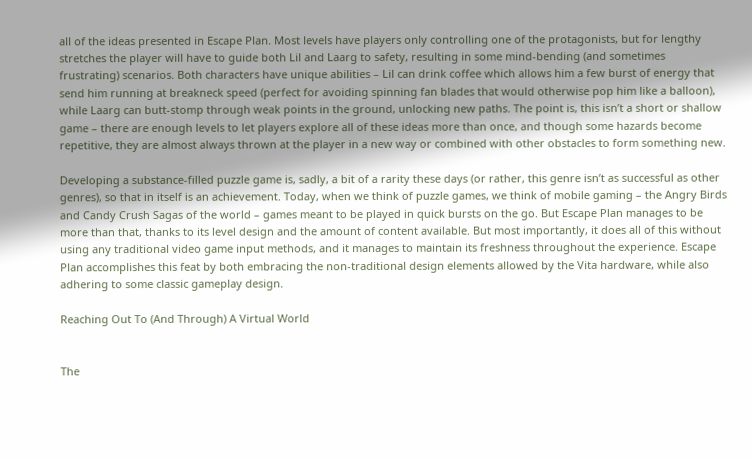all of the ideas presented in Escape Plan. Most levels have players only controlling one of the protagonists, but for lengthy stretches the player will have to guide both Lil and Laarg to safety, resulting in some mind-bending (and sometimes frustrating) scenarios. Both characters have unique abilities – Lil can drink coffee which allows him a few burst of energy that send him running at breakneck speed (perfect for avoiding spinning fan blades that would otherwise pop him like a balloon), while Laarg can butt-stomp through weak points in the ground, unlocking new paths. The point is, this isn’t a short or shallow game – there are enough levels to let players explore all of these ideas more than once, and though some hazards become repetitive, they are almost always thrown at the player in a new way or combined with other obstacles to form something new.

Developing a substance-filled puzzle game is, sadly, a bit of a rarity these days (or rather, this genre isn’t as successful as other genres), so that in itself is an achievement. Today, when we think of puzzle games, we think of mobile gaming – the Angry Birds and Candy Crush Sagas of the world – games meant to be played in quick bursts on the go. But Escape Plan manages to be more than that, thanks to its level design and the amount of content available. But most importantly, it does all of this without using any traditional video game input methods, and it manages to maintain its freshness throughout the experience. Escape Plan accomplishes this feat by both embracing the non-traditional design elements allowed by the Vita hardware, while also adhering to some classic gameplay design.

Reaching Out To (And Through) A Virtual World


The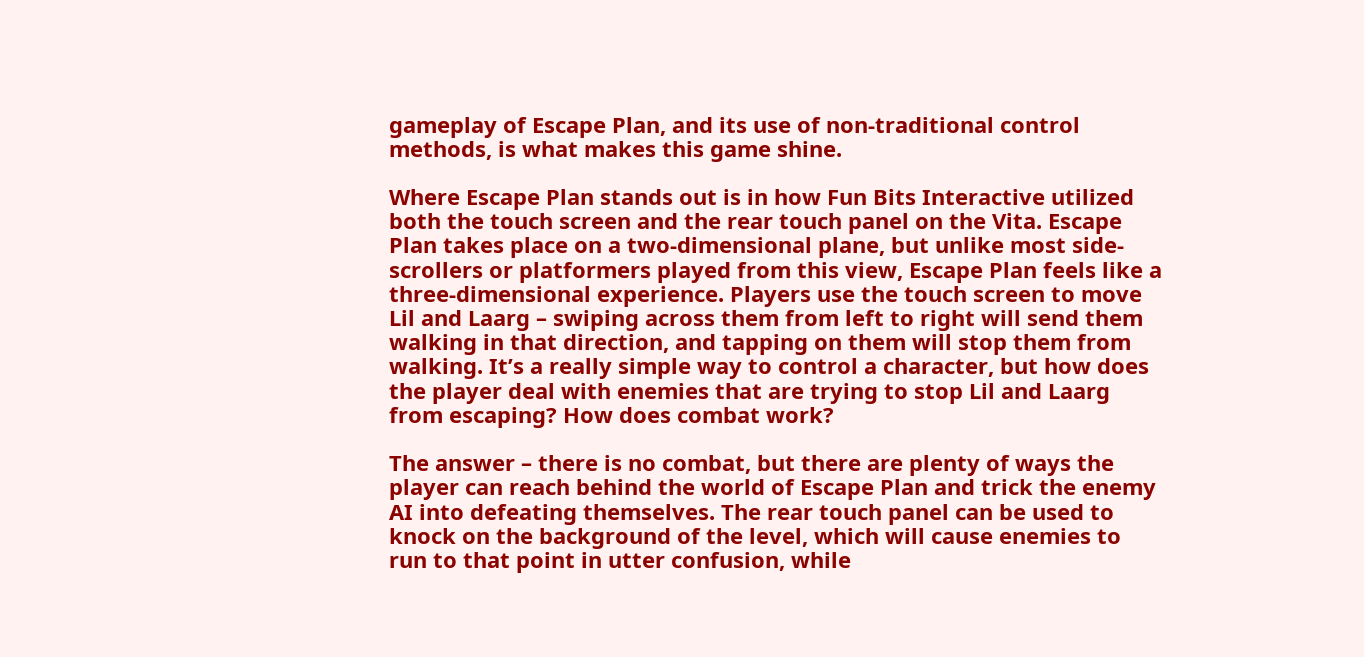gameplay of Escape Plan, and its use of non-traditional control methods, is what makes this game shine.

Where Escape Plan stands out is in how Fun Bits Interactive utilized both the touch screen and the rear touch panel on the Vita. Escape Plan takes place on a two-dimensional plane, but unlike most side-scrollers or platformers played from this view, Escape Plan feels like a three-dimensional experience. Players use the touch screen to move Lil and Laarg – swiping across them from left to right will send them walking in that direction, and tapping on them will stop them from walking. It’s a really simple way to control a character, but how does the player deal with enemies that are trying to stop Lil and Laarg from escaping? How does combat work?

The answer – there is no combat, but there are plenty of ways the player can reach behind the world of Escape Plan and trick the enemy AI into defeating themselves. The rear touch panel can be used to knock on the background of the level, which will cause enemies to run to that point in utter confusion, while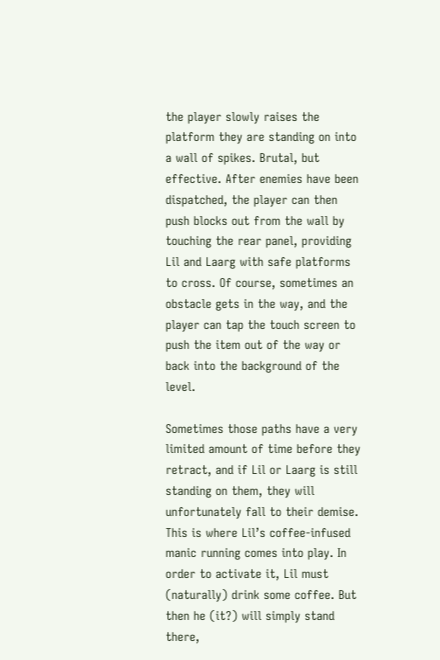the player slowly raises the platform they are standing on into a wall of spikes. Brutal, but effective. After enemies have been dispatched, the player can then push blocks out from the wall by touching the rear panel, providing Lil and Laarg with safe platforms to cross. Of course, sometimes an obstacle gets in the way, and the player can tap the touch screen to push the item out of the way or back into the background of the level.

Sometimes those paths have a very limited amount of time before they retract, and if Lil or Laarg is still standing on them, they will unfortunately fall to their demise. This is where Lil’s coffee-infused manic running comes into play. In order to activate it, Lil must (naturally) drink some coffee. But then he (it?) will simply stand there,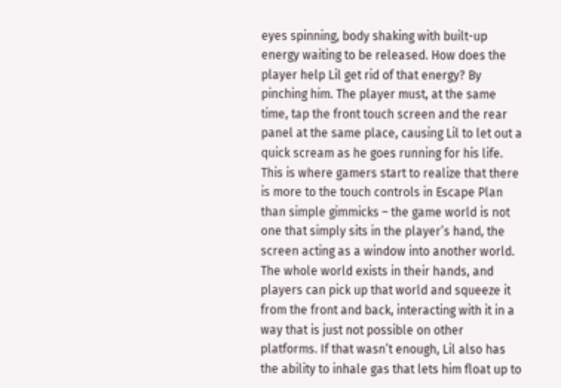eyes spinning, body shaking with built-up energy waiting to be released. How does the player help Lil get rid of that energy? By pinching him. The player must, at the same time, tap the front touch screen and the rear panel at the same place, causing Lil to let out a quick scream as he goes running for his life. This is where gamers start to realize that there is more to the touch controls in Escape Plan than simple gimmicks – the game world is not one that simply sits in the player’s hand, the screen acting as a window into another world. The whole world exists in their hands, and players can pick up that world and squeeze it from the front and back, interacting with it in a way that is just not possible on other platforms. If that wasn’t enough, Lil also has the ability to inhale gas that lets him float up to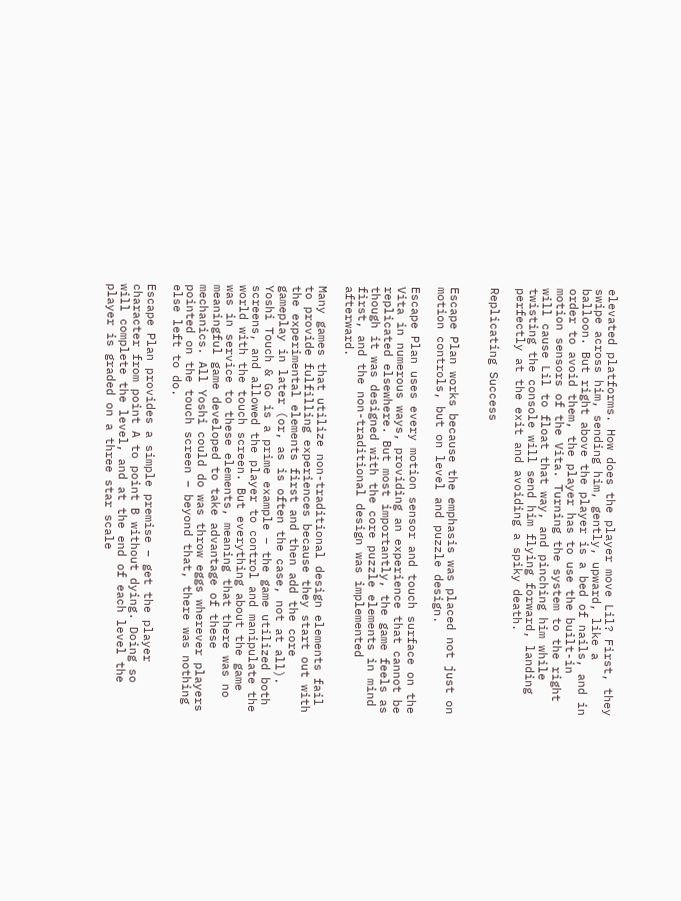elevated platforms. How does the player move Lil? First, they swipe across him, sending him, gently, upward, like a balloon. But right above the player is a bed of nails, and in order to avoid them, the player has to use the built-in motion sensors of the Vita. Turning the system to the right will cause Lil to float that way, and pinching him while twisting the console will send him flying forward, landing perfectly at the exit and avoiding a spiky death.

Replicating Success


Escape Plan works because the emphasis was placed not just on motion controls, but on level and puzzle design.

Escape Plan uses every motion sensor and touch surface on the Vita in numerous ways, providing an experience that cannot be replicated elsewhere. But most importantly, the game feels as though it was designed with the core puzzle elements in mind first, and the non-traditional design was implemented afterward.

Many games that utilize non-traditional design elements fail to provide fulfilling experiences because they start out with the experimental elements first and then add the core gameplay in later (or, as is often the case, not at all). Yoshi Touch & Go is a prime example – the game utilized both screens, and allowed the player to control and manipulate the world with the touch screen. But everything about the game was in service to these elements, meaning that there was no meaningful game developed to take advantage of these mechanics. All Yoshi could do was throw eggs wherever players pointed on the touch screen – beyond that, there was nothing else left to do.

Escape Plan provides a simple premise – get the player character from point A to point B without dying. Doing so will complete the level, and at the end of each level the player is graded on a three star scale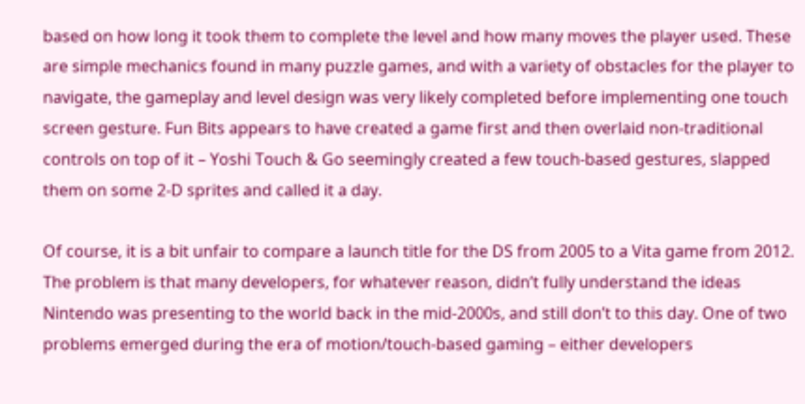based on how long it took them to complete the level and how many moves the player used. These are simple mechanics found in many puzzle games, and with a variety of obstacles for the player to navigate, the gameplay and level design was very likely completed before implementing one touch screen gesture. Fun Bits appears to have created a game first and then overlaid non-traditional controls on top of it – Yoshi Touch & Go seemingly created a few touch-based gestures, slapped them on some 2-D sprites and called it a day.

Of course, it is a bit unfair to compare a launch title for the DS from 2005 to a Vita game from 2012. The problem is that many developers, for whatever reason, didn’t fully understand the ideas Nintendo was presenting to the world back in the mid-2000s, and still don’t to this day. One of two problems emerged during the era of motion/touch-based gaming – either developers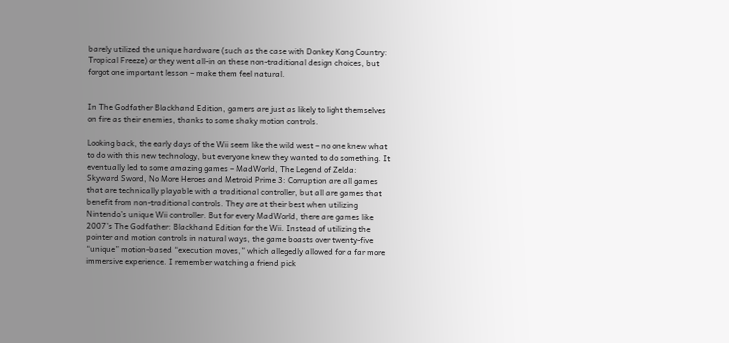barely utilized the unique hardware (such as the case with Donkey Kong Country: Tropical Freeze) or they went all-in on these non-traditional design choices, but forgot one important lesson – make them feel natural.


In The Godfather Blackhand Edition, gamers are just as likely to light themselves on fire as their enemies, thanks to some shaky motion controls.

Looking back, the early days of the Wii seem like the wild west – no one knew what to do with this new technology, but everyone knew they wanted to do something. It eventually led to some amazing games – MadWorld, The Legend of Zelda: Skyward Sword, No More Heroes and Metroid Prime 3: Corruption are all games that are technically playable with a traditional controller, but all are games that benefit from non-traditional controls. They are at their best when utilizing Nintendo’s unique Wii controller. But for every MadWorld, there are games like 2007’s The Godfather: Blackhand Edition for the Wii. Instead of utilizing the pointer and motion controls in natural ways, the game boasts over twenty-five “unique” motion-based “execution moves,” which allegedly allowed for a far more immersive experience. I remember watching a friend pick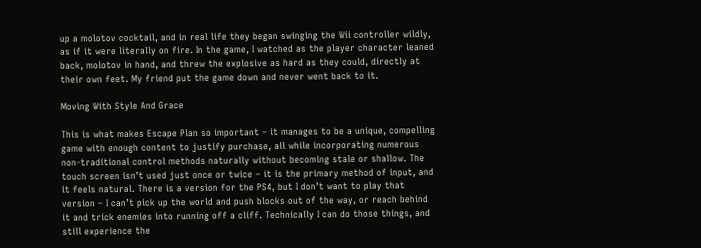up a molotov cocktail, and in real life they began swinging the Wii controller wildly, as if it were literally on fire. In the game, I watched as the player character leaned back, molotov in hand, and threw the explosive as hard as they could, directly at their own feet. My friend put the game down and never went back to it.

Moving With Style And Grace

This is what makes Escape Plan so important – it manages to be a unique, compelling game with enough content to justify purchase, all while incorporating numerous non-traditional control methods naturally without becoming stale or shallow. The touch screen isn’t used just once or twice – it is the primary method of input, and it feels natural. There is a version for the PS4, but I don’t want to play that version – I can’t pick up the world and push blocks out of the way, or reach behind it and trick enemies into running off a cliff. Technically I can do those things, and still experience the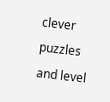clever puzzles and level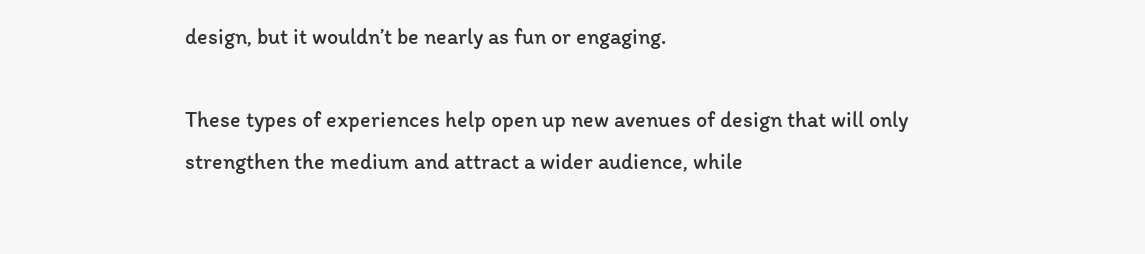design, but it wouldn’t be nearly as fun or engaging.

These types of experiences help open up new avenues of design that will only strengthen the medium and attract a wider audience, while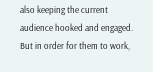also keeping the current audience hooked and engaged. But in order for them to work,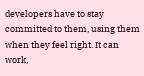developers have to stay committed to them, using them when they feel right. It can work,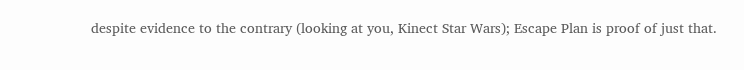despite evidence to the contrary (looking at you, Kinect Star Wars); Escape Plan is proof of just that.